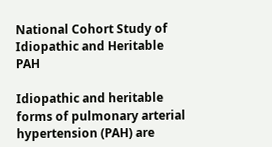National Cohort Study of Idiopathic and Heritable PAH

Idiopathic and heritable forms of pulmonary arterial hypertension (PAH) are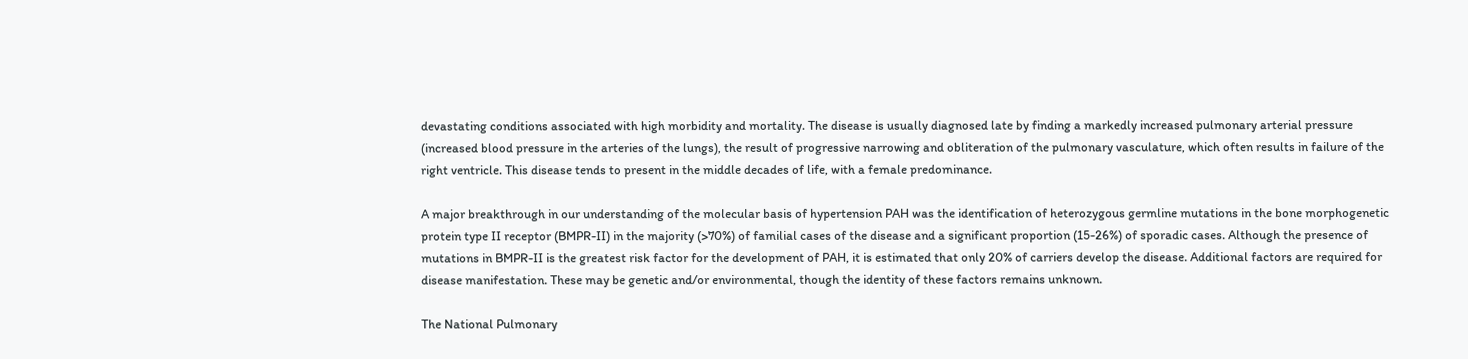devastating conditions associated with high morbidity and mortality. The disease is usually diagnosed late by finding a markedly increased pulmonary arterial pressure (increased blood pressure in the arteries of the lungs), the result of progressive narrowing and obliteration of the pulmonary vasculature, which often results in failure of the right ventricle. This disease tends to present in the middle decades of life, with a female predominance.

A major breakthrough in our understanding of the molecular basis of hypertension PAH was the identification of heterozygous germline mutations in the bone morphogenetic protein type II receptor (BMPR-II) in the majority (>70%) of familial cases of the disease and a significant proportion (15-26%) of sporadic cases. Although the presence of mutations in BMPR-II is the greatest risk factor for the development of PAH, it is estimated that only 20% of carriers develop the disease. Additional factors are required for disease manifestation. These may be genetic and/or environmental, though the identity of these factors remains unknown.

The National Pulmonary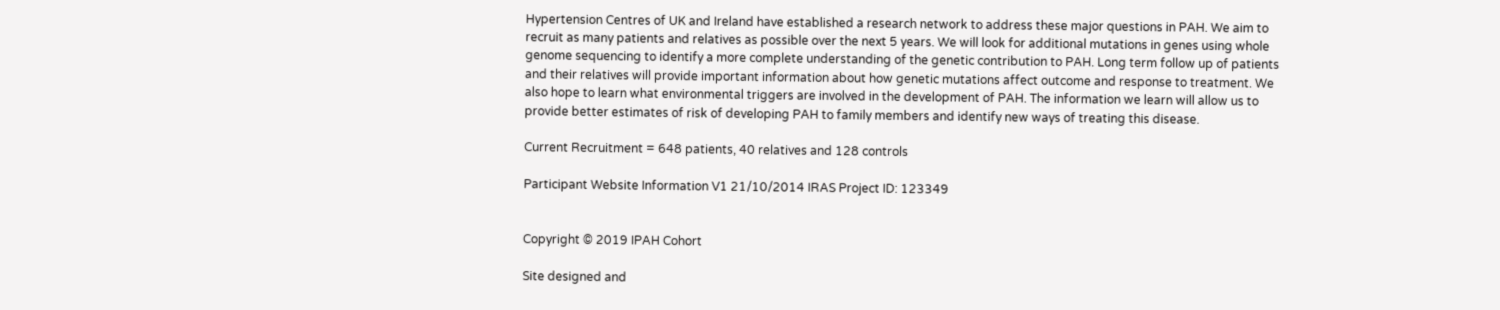Hypertension Centres of UK and Ireland have established a research network to address these major questions in PAH. We aim to recruit as many patients and relatives as possible over the next 5 years. We will look for additional mutations in genes using whole genome sequencing to identify a more complete understanding of the genetic contribution to PAH. Long term follow up of patients and their relatives will provide important information about how genetic mutations affect outcome and response to treatment. We also hope to learn what environmental triggers are involved in the development of PAH. The information we learn will allow us to provide better estimates of risk of developing PAH to family members and identify new ways of treating this disease.

Current Recruitment = 648 patients, 40 relatives and 128 controls

Participant Website Information V1 21/10/2014 IRAS Project ID: 123349


Copyright © 2019 IPAH Cohort

Site designed and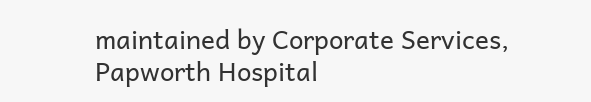maintained by Corporate Services, Papworth Hospital